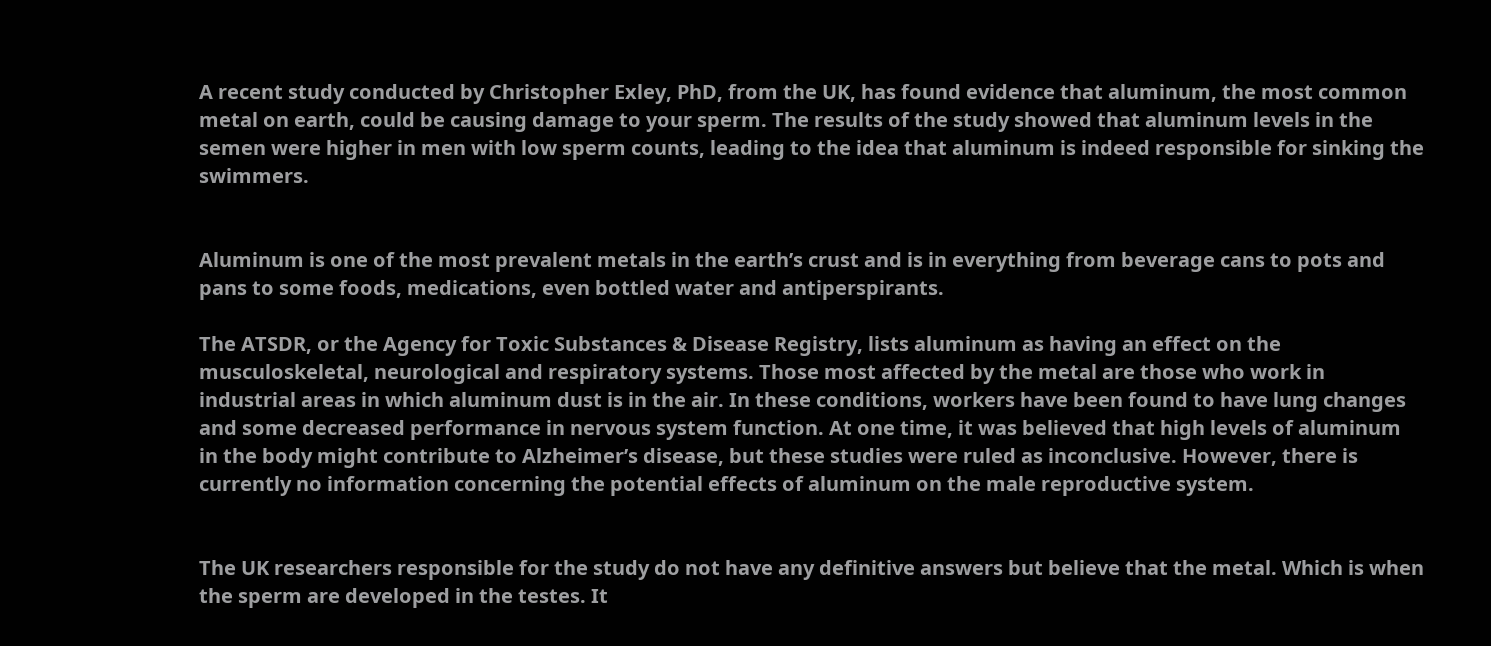A recent study conducted by Christopher Exley, PhD, from the UK, has found evidence that aluminum, the most common metal on earth, could be causing damage to your sperm. The results of the study showed that aluminum levels in the semen were higher in men with low sperm counts, leading to the idea that aluminum is indeed responsible for sinking the swimmers.


Aluminum is one of the most prevalent metals in the earth’s crust and is in everything from beverage cans to pots and pans to some foods, medications, even bottled water and antiperspirants.

The ATSDR, or the Agency for Toxic Substances & Disease Registry, lists aluminum as having an effect on the musculoskeletal, neurological and respiratory systems. Those most affected by the metal are those who work in industrial areas in which aluminum dust is in the air. In these conditions, workers have been found to have lung changes and some decreased performance in nervous system function. At one time, it was believed that high levels of aluminum in the body might contribute to Alzheimer’s disease, but these studies were ruled as inconclusive. However, there is currently no information concerning the potential effects of aluminum on the male reproductive system.


The UK researchers responsible for the study do not have any definitive answers but believe that the metal. Which is when the sperm are developed in the testes. It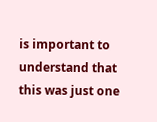is important to understand that this was just one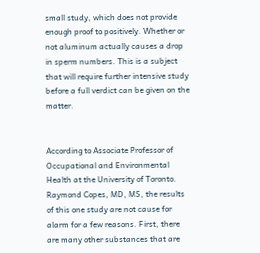small study, which does not provide enough proof to positively. Whether or not aluminum actually causes a drop in sperm numbers. This is a subject that will require further intensive study before a full verdict can be given on the matter.


According to Associate Professor of Occupational and Environmental Health at the University of Toronto. Raymond Copes, MD, MS, the results of this one study are not cause for alarm for a few reasons. First, there are many other substances that are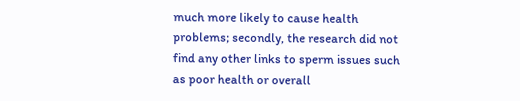much more likely to cause health problems; secondly, the research did not find any other links to sperm issues such as poor health or overall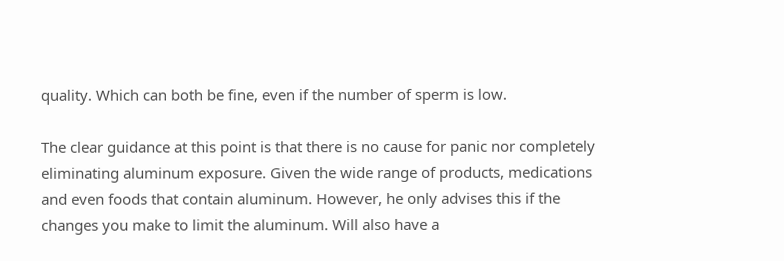quality. Which can both be fine, even if the number of sperm is low.

The clear guidance at this point is that there is no cause for panic nor completely eliminating aluminum exposure. Given the wide range of products, medications and even foods that contain aluminum. However, he only advises this if the changes you make to limit the aluminum. Will also have a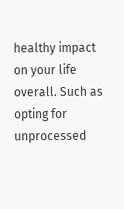healthy impact on your life overall. Such as opting for unprocessed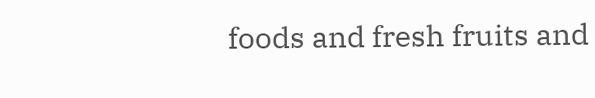foods and fresh fruits and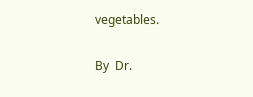vegetables.

By  Dr.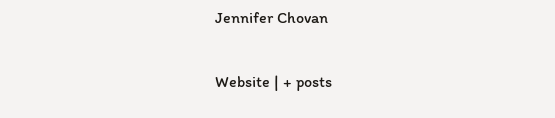Jennifer Chovan

Website | + posts